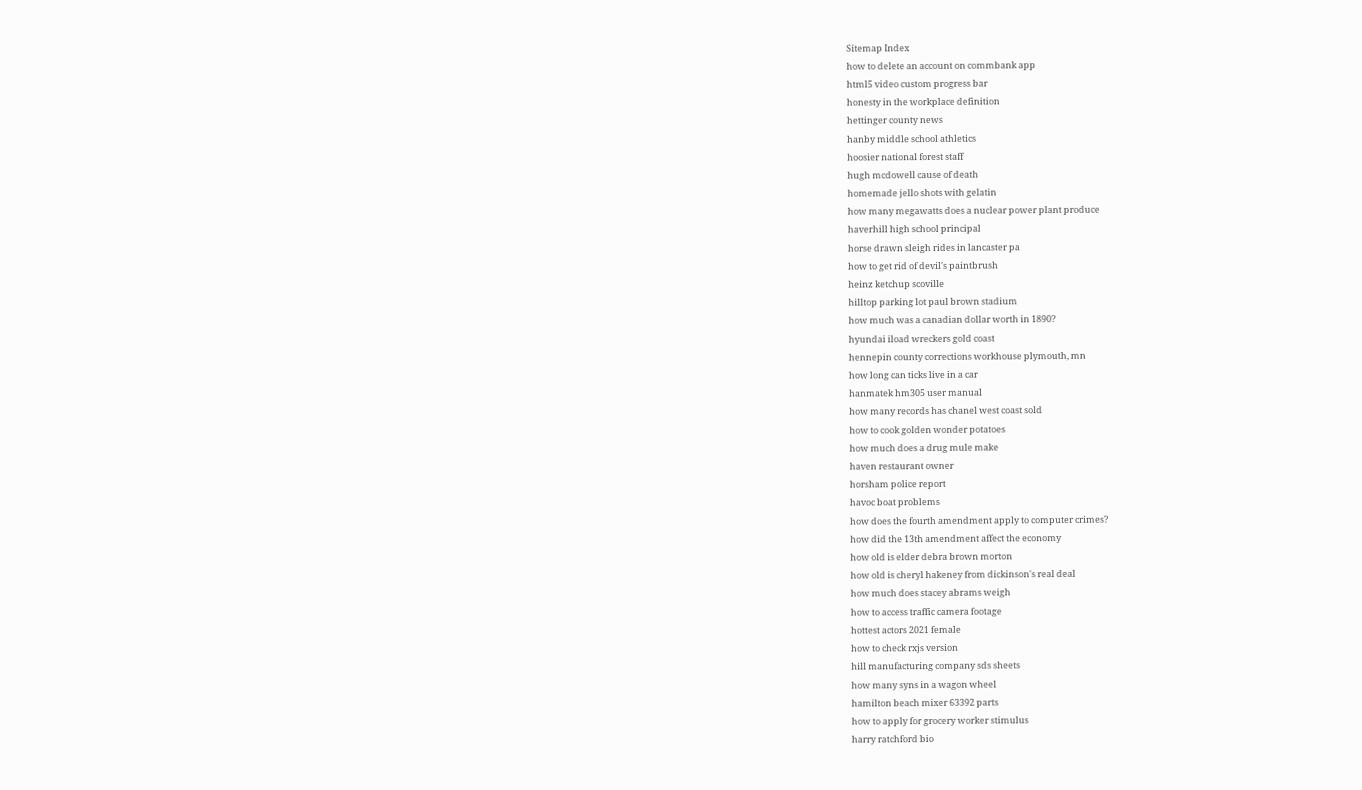Sitemap Index
how to delete an account on commbank app
html5 video custom progress bar
honesty in the workplace definition
hettinger county news
hanby middle school athletics
hoosier national forest staff
hugh mcdowell cause of death
homemade jello shots with gelatin
how many megawatts does a nuclear power plant produce
haverhill high school principal
horse drawn sleigh rides in lancaster pa
how to get rid of devil's paintbrush
heinz ketchup scoville
hilltop parking lot paul brown stadium
how much was a canadian dollar worth in 1890?
hyundai iload wreckers gold coast
hennepin county corrections workhouse plymouth, mn
how long can ticks live in a car
hanmatek hm305 user manual
how many records has chanel west coast sold
how to cook golden wonder potatoes
how much does a drug mule make
haven restaurant owner
horsham police report
havoc boat problems
how does the fourth amendment apply to computer crimes?
how did the 13th amendment affect the economy
how old is elder debra brown morton
how old is cheryl hakeney from dickinson's real deal
how much does stacey abrams weigh
how to access traffic camera footage
hottest actors 2021 female
how to check rxjs version
hill manufacturing company sds sheets
how many syns in a wagon wheel
hamilton beach mixer 63392 parts
how to apply for grocery worker stimulus
harry ratchford bio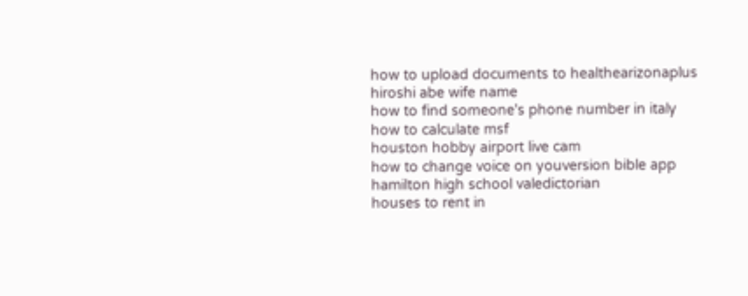how to upload documents to healthearizonaplus
hiroshi abe wife name
how to find someone's phone number in italy
how to calculate msf
houston hobby airport live cam
how to change voice on youversion bible app
hamilton high school valedictorian
houses to rent in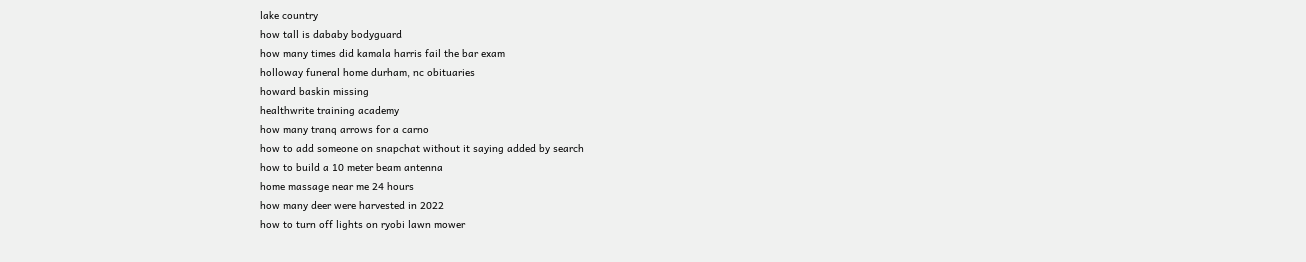lake country
how tall is dababy bodyguard
how many times did kamala harris fail the bar exam
holloway funeral home durham, nc obituaries
howard baskin missing
healthwrite training academy
how many tranq arrows for a carno
how to add someone on snapchat without it saying added by search
how to build a 10 meter beam antenna
home massage near me 24 hours
how many deer were harvested in 2022
how to turn off lights on ryobi lawn mower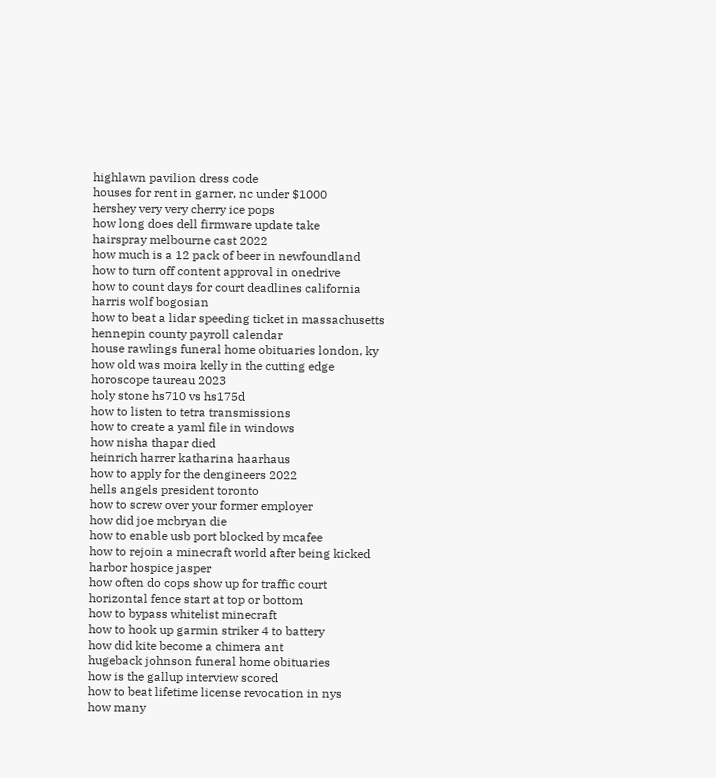highlawn pavilion dress code
houses for rent in garner, nc under $1000
hershey very very cherry ice pops
how long does dell firmware update take
hairspray melbourne cast 2022
how much is a 12 pack of beer in newfoundland
how to turn off content approval in onedrive
how to count days for court deadlines california
harris wolf bogosian
how to beat a lidar speeding ticket in massachusetts
hennepin county payroll calendar
house rawlings funeral home obituaries london, ky
how old was moira kelly in the cutting edge
horoscope taureau 2023
holy stone hs710 vs hs175d
how to listen to tetra transmissions
how to create a yaml file in windows
how nisha thapar died
heinrich harrer katharina haarhaus
how to apply for the dengineers 2022
hells angels president toronto
how to screw over your former employer
how did joe mcbryan die
how to enable usb port blocked by mcafee
how to rejoin a minecraft world after being kicked
harbor hospice jasper
how often do cops show up for traffic court
horizontal fence start at top or bottom
how to bypass whitelist minecraft
how to hook up garmin striker 4 to battery
how did kite become a chimera ant
hugeback johnson funeral home obituaries
how is the gallup interview scored
how to beat lifetime license revocation in nys
how many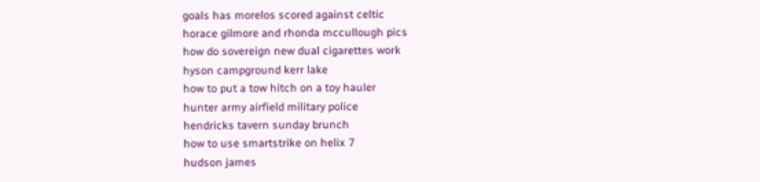goals has morelos scored against celtic
horace gilmore and rhonda mccullough pics
how do sovereign new dual cigarettes work
hyson campground kerr lake
how to put a tow hitch on a toy hauler
hunter army airfield military police
hendricks tavern sunday brunch
how to use smartstrike on helix 7
hudson james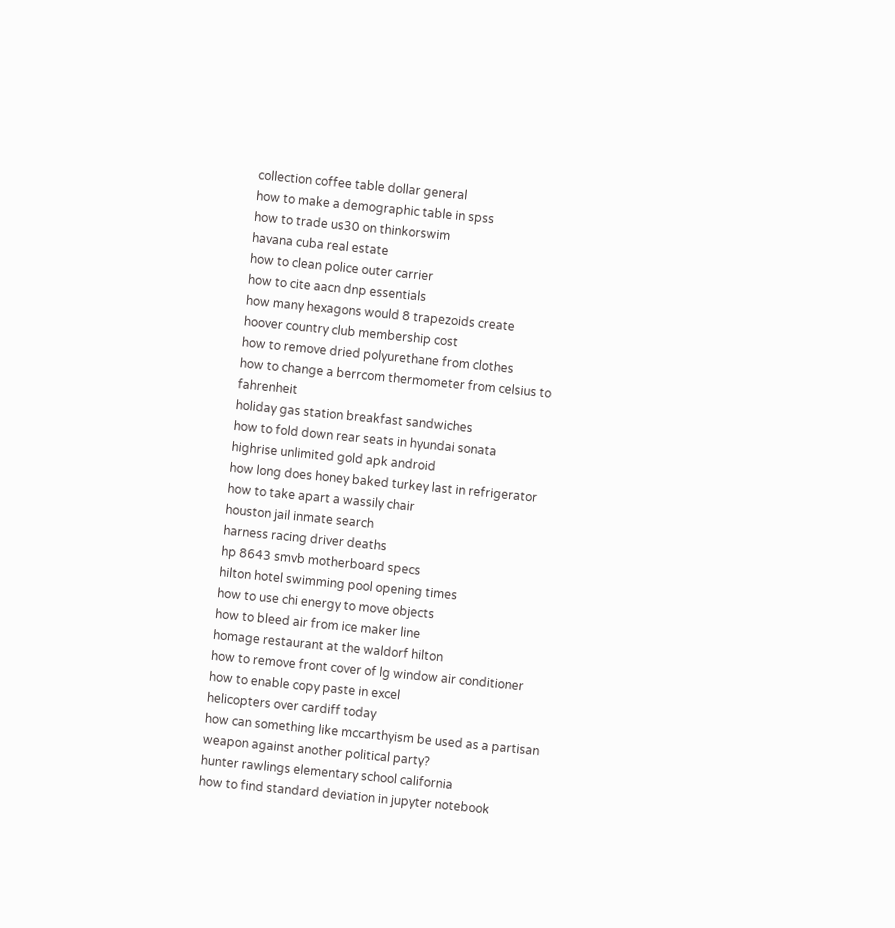collection coffee table dollar general
how to make a demographic table in spss
how to trade us30 on thinkorswim
havana cuba real estate
how to clean police outer carrier
how to cite aacn dnp essentials
how many hexagons would 8 trapezoids create
hoover country club membership cost
how to remove dried polyurethane from clothes
how to change a berrcom thermometer from celsius to fahrenheit
holiday gas station breakfast sandwiches
how to fold down rear seats in hyundai sonata
highrise unlimited gold apk android
how long does honey baked turkey last in refrigerator
how to take apart a wassily chair
houston jail inmate search
harness racing driver deaths
hp 8643 smvb motherboard specs
hilton hotel swimming pool opening times
how to use chi energy to move objects
how to bleed air from ice maker line
homage restaurant at the waldorf hilton
how to remove front cover of lg window air conditioner
how to enable copy paste in excel
helicopters over cardiff today
how can something like mccarthyism be used as a partisan weapon against another political party?
hunter rawlings elementary school california
how to find standard deviation in jupyter notebook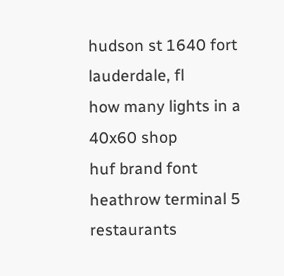hudson st 1640 fort lauderdale, fl
how many lights in a 40x60 shop
huf brand font
heathrow terminal 5 restaurants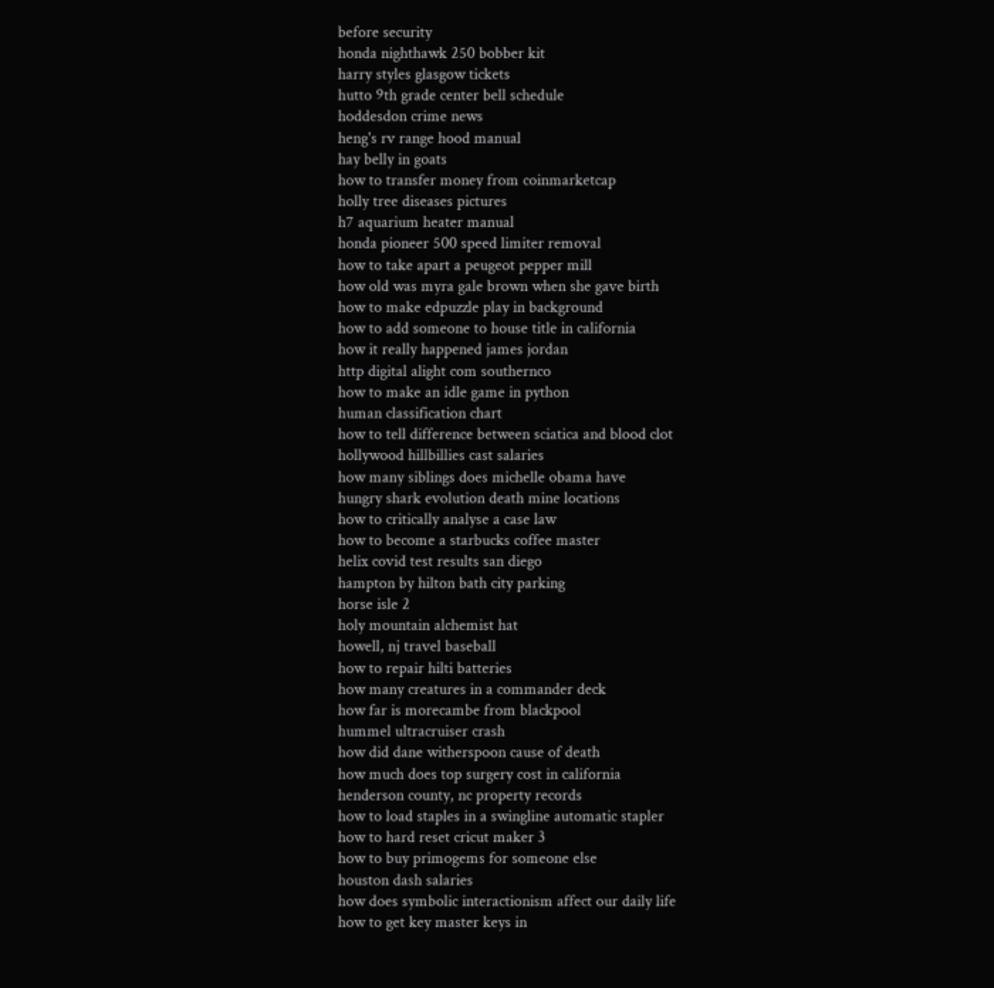before security
honda nighthawk 250 bobber kit
harry styles glasgow tickets
hutto 9th grade center bell schedule
hoddesdon crime news
heng's rv range hood manual
hay belly in goats
how to transfer money from coinmarketcap
holly tree diseases pictures
h7 aquarium heater manual
honda pioneer 500 speed limiter removal
how to take apart a peugeot pepper mill
how old was myra gale brown when she gave birth
how to make edpuzzle play in background
how to add someone to house title in california
how it really happened james jordan
http digital alight com southernco
how to make an idle game in python
human classification chart
how to tell difference between sciatica and blood clot
hollywood hillbillies cast salaries
how many siblings does michelle obama have
hungry shark evolution death mine locations
how to critically analyse a case law
how to become a starbucks coffee master
helix covid test results san diego
hampton by hilton bath city parking
horse isle 2
holy mountain alchemist hat
howell, nj travel baseball
how to repair hilti batteries
how many creatures in a commander deck
how far is morecambe from blackpool
hummel ultracruiser crash
how did dane witherspoon cause of death
how much does top surgery cost in california
henderson county, nc property records
how to load staples in a swingline automatic stapler
how to hard reset cricut maker 3
how to buy primogems for someone else
houston dash salaries
how does symbolic interactionism affect our daily life
how to get key master keys in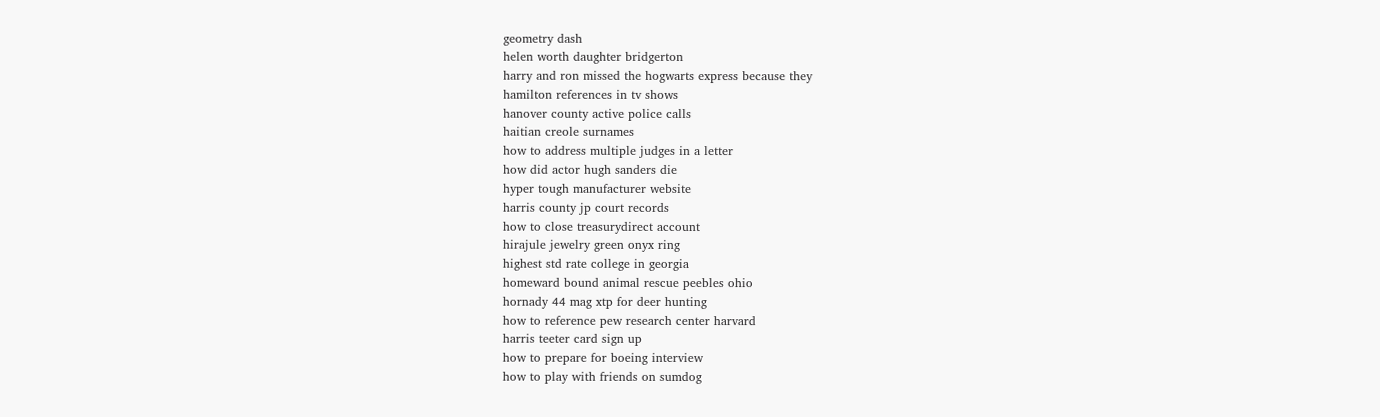geometry dash
helen worth daughter bridgerton
harry and ron missed the hogwarts express because they
hamilton references in tv shows
hanover county active police calls
haitian creole surnames
how to address multiple judges in a letter
how did actor hugh sanders die
hyper tough manufacturer website
harris county jp court records
how to close treasurydirect account
hirajule jewelry green onyx ring
highest std rate college in georgia
homeward bound animal rescue peebles ohio
hornady 44 mag xtp for deer hunting
how to reference pew research center harvard
harris teeter card sign up
how to prepare for boeing interview
how to play with friends on sumdog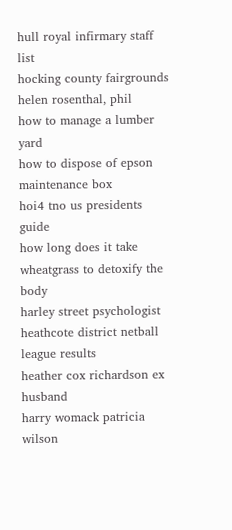hull royal infirmary staff list
hocking county fairgrounds
helen rosenthal, phil
how to manage a lumber yard
how to dispose of epson maintenance box
hoi4 tno us presidents guide
how long does it take wheatgrass to detoxify the body
harley street psychologist
heathcote district netball league results
heather cox richardson ex husband
harry womack patricia wilson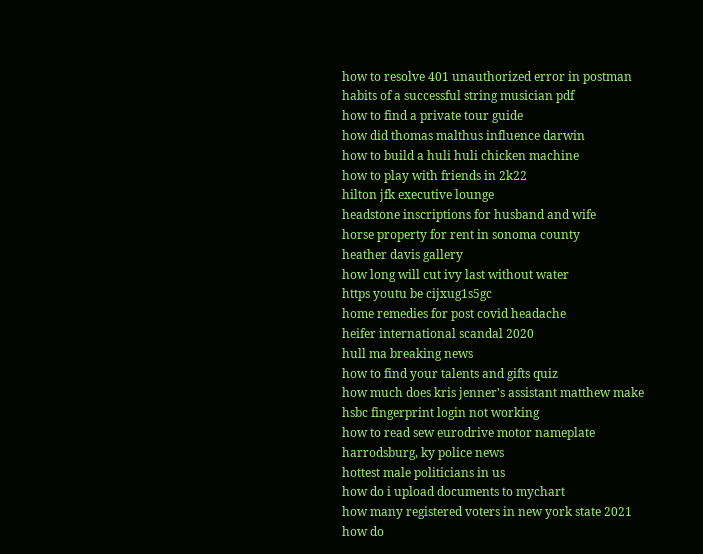how to resolve 401 unauthorized error in postman
habits of a successful string musician pdf
how to find a private tour guide
how did thomas malthus influence darwin
how to build a huli huli chicken machine
how to play with friends in 2k22
hilton jfk executive lounge
headstone inscriptions for husband and wife
horse property for rent in sonoma county
heather davis gallery
how long will cut ivy last without water
https youtu be cijxug1s5gc
home remedies for post covid headache
heifer international scandal 2020
hull ma breaking news
how to find your talents and gifts quiz
how much does kris jenner's assistant matthew make
hsbc fingerprint login not working
how to read sew eurodrive motor nameplate
harrodsburg, ky police news
hottest male politicians in us
how do i upload documents to mychart
how many registered voters in new york state 2021
how do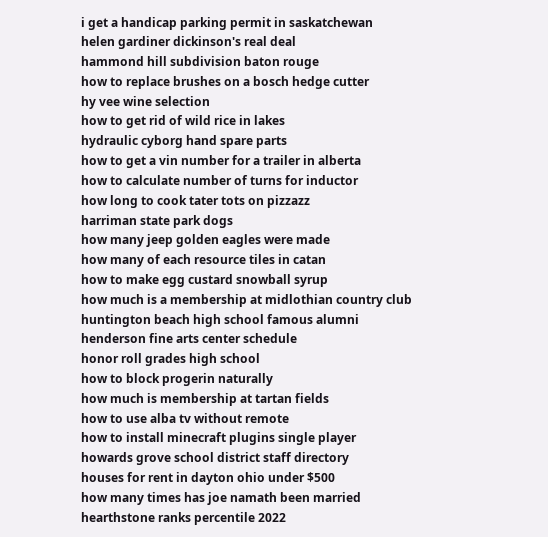i get a handicap parking permit in saskatchewan
helen gardiner dickinson's real deal
hammond hill subdivision baton rouge
how to replace brushes on a bosch hedge cutter
hy vee wine selection
how to get rid of wild rice in lakes
hydraulic cyborg hand spare parts
how to get a vin number for a trailer in alberta
how to calculate number of turns for inductor
how long to cook tater tots on pizzazz
harriman state park dogs
how many jeep golden eagles were made
how many of each resource tiles in catan
how to make egg custard snowball syrup
how much is a membership at midlothian country club
huntington beach high school famous alumni
henderson fine arts center schedule
honor roll grades high school
how to block progerin naturally
how much is membership at tartan fields
how to use alba tv without remote
how to install minecraft plugins single player
howards grove school district staff directory
houses for rent in dayton ohio under $500
how many times has joe namath been married
hearthstone ranks percentile 2022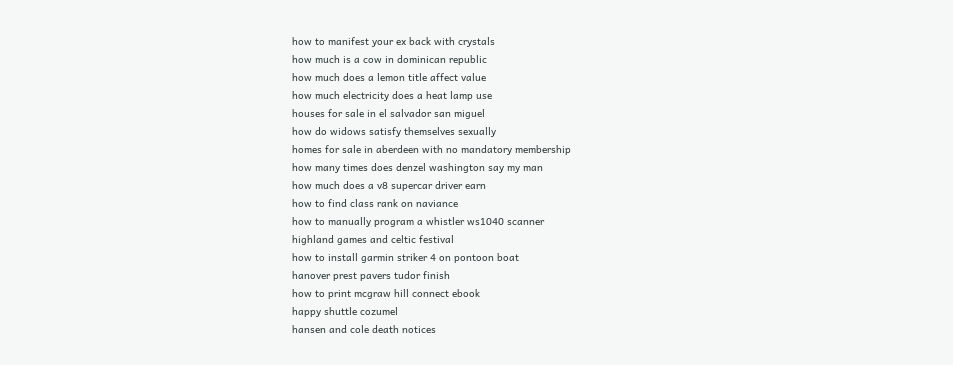how to manifest your ex back with crystals
how much is a cow in dominican republic
how much does a lemon title affect value
how much electricity does a heat lamp use
houses for sale in el salvador san miguel
how do widows satisfy themselves sexually
homes for sale in aberdeen with no mandatory membership
how many times does denzel washington say my man
how much does a v8 supercar driver earn
how to find class rank on naviance
how to manually program a whistler ws1040 scanner
highland games and celtic festival
how to install garmin striker 4 on pontoon boat
hanover prest pavers tudor finish
how to print mcgraw hill connect ebook
happy shuttle cozumel
hansen and cole death notices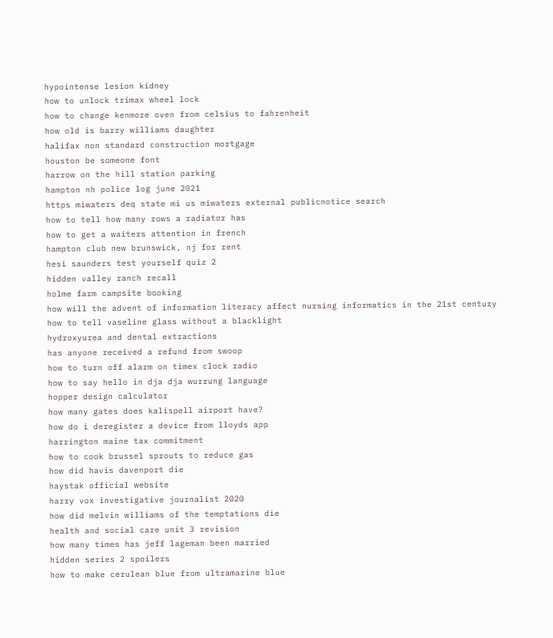hypointense lesion kidney
how to unlock trimax wheel lock
how to change kenmore oven from celsius to fahrenheit
how old is barry williams daughter
halifax non standard construction mortgage
houston be someone font
harrow on the hill station parking
hampton nh police log june 2021
https miwaters deq state mi us miwaters external publicnotice search
how to tell how many rows a radiator has
how to get a waiters attention in french
hampton club new brunswick, nj for rent
hesi saunders test yourself quiz 2
hidden valley ranch recall
holme farm campsite booking
how will the advent of information literacy affect nursing informatics in the 21st century
how to tell vaseline glass without a blacklight
hydroxyurea and dental extractions
has anyone received a refund from swoop
how to turn off alarm on timex clock radio
how to say hello in dja dja wurrung language
hopper design calculator
how many gates does kalispell airport have?
how do i deregister a device from lloyds app
harrington maine tax commitment
how to cook brussel sprouts to reduce gas
how did havis davenport die
haystak official website
harry vox investigative journalist 2020
how did melvin williams of the temptations die
health and social care unit 3 revision
how many times has jeff lageman been married
hidden series 2 spoilers
how to make cerulean blue from ultramarine blue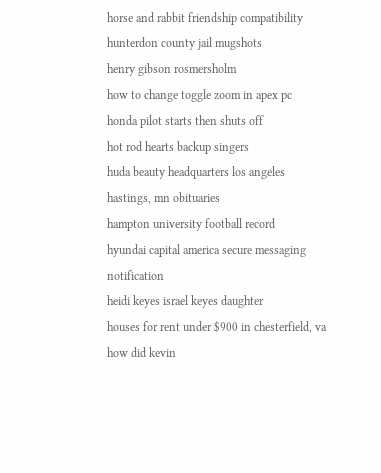horse and rabbit friendship compatibility
hunterdon county jail mugshots
henry gibson rosmersholm
how to change toggle zoom in apex pc
honda pilot starts then shuts off
hot rod hearts backup singers
huda beauty headquarters los angeles
hastings, mn obituaries
hampton university football record
hyundai capital america secure messaging notification
heidi keyes israel keyes daughter
houses for rent under $900 in chesterfield, va
how did kevin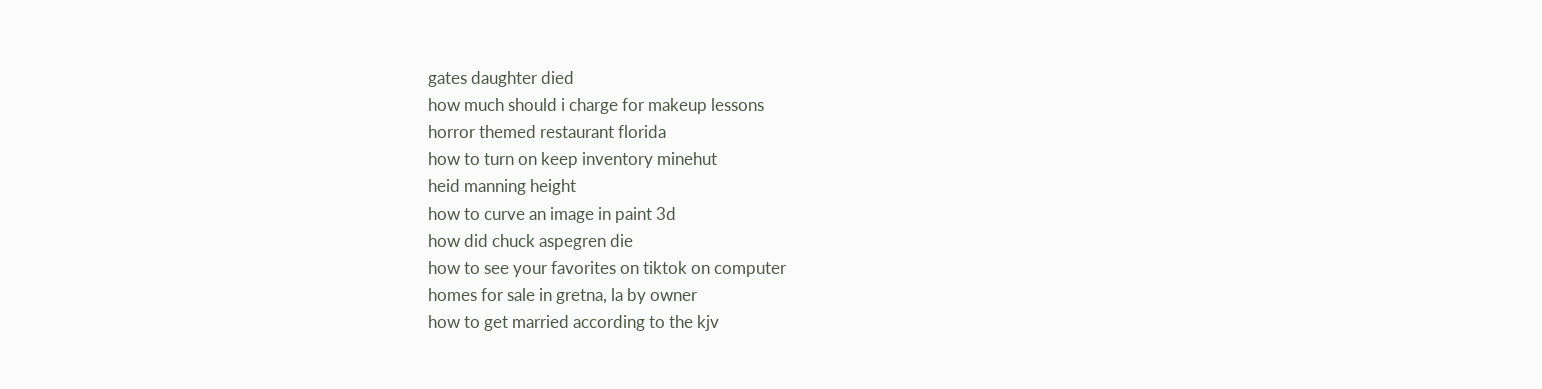gates daughter died
how much should i charge for makeup lessons
horror themed restaurant florida
how to turn on keep inventory minehut
heid manning height
how to curve an image in paint 3d
how did chuck aspegren die
how to see your favorites on tiktok on computer
homes for sale in gretna, la by owner
how to get married according to the kjv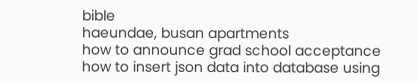bible
haeundae, busan apartments
how to announce grad school acceptance
how to insert json data into database using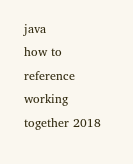java
how to reference working together 2018